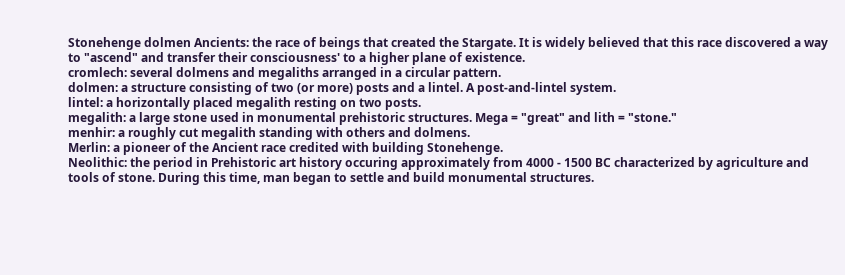Stonehenge dolmen Ancients: the race of beings that created the Stargate. It is widely believed that this race discovered a way to "ascend" and transfer their consciousness' to a higher plane of existence.
cromlech: several dolmens and megaliths arranged in a circular pattern.
dolmen: a structure consisting of two (or more) posts and a lintel. A post-and-lintel system.
lintel: a horizontally placed megalith resting on two posts.
megalith: a large stone used in monumental prehistoric structures. Mega = "great" and lith = "stone."
menhir: a roughly cut megalith standing with others and dolmens.
Merlin: a pioneer of the Ancient race credited with building Stonehenge.
Neolithic: the period in Prehistoric art history occuring approximately from 4000 - 1500 BC characterized by agriculture and tools of stone. During this time, man began to settle and build monumental structures.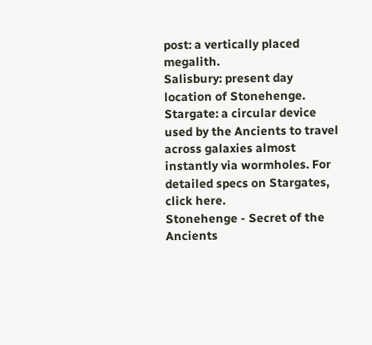post: a vertically placed megalith.
Salisbury: present day location of Stonehenge.
Stargate: a circular device used by the Ancients to travel across galaxies almost instantly via wormholes. For detailed specs on Stargates, click here.
Stonehenge - Secret of the Ancients